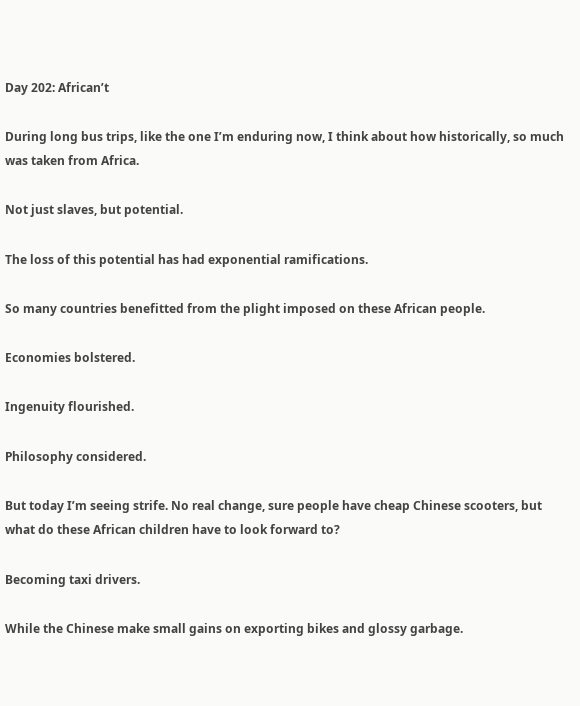Day 202: African’t

During long bus trips, like the one I’m enduring now, I think about how historically, so much was taken from Africa.

Not just slaves, but potential.

The loss of this potential has had exponential ramifications.

So many countries benefitted from the plight imposed on these African people.

Economies bolstered.

Ingenuity flourished.

Philosophy considered.

But today I’m seeing strife. No real change, sure people have cheap Chinese scooters, but what do these African children have to look forward to?

Becoming taxi drivers.

While the Chinese make small gains on exporting bikes and glossy garbage.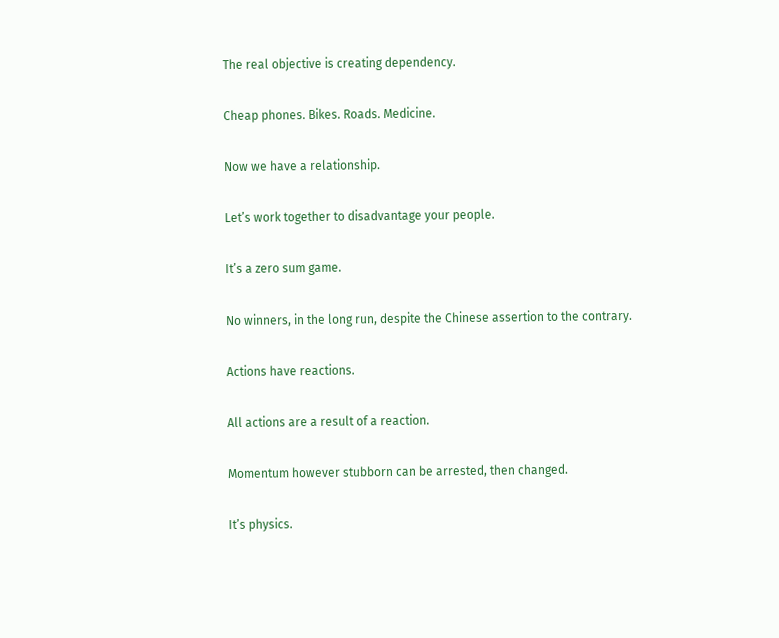The real objective is creating dependency.

Cheap phones. Bikes. Roads. Medicine.

Now we have a relationship.

Let’s work together to disadvantage your people.

It’s a zero sum game.

No winners, in the long run, despite the Chinese assertion to the contrary.

Actions have reactions.

All actions are a result of a reaction.

Momentum however stubborn can be arrested, then changed.

It’s physics.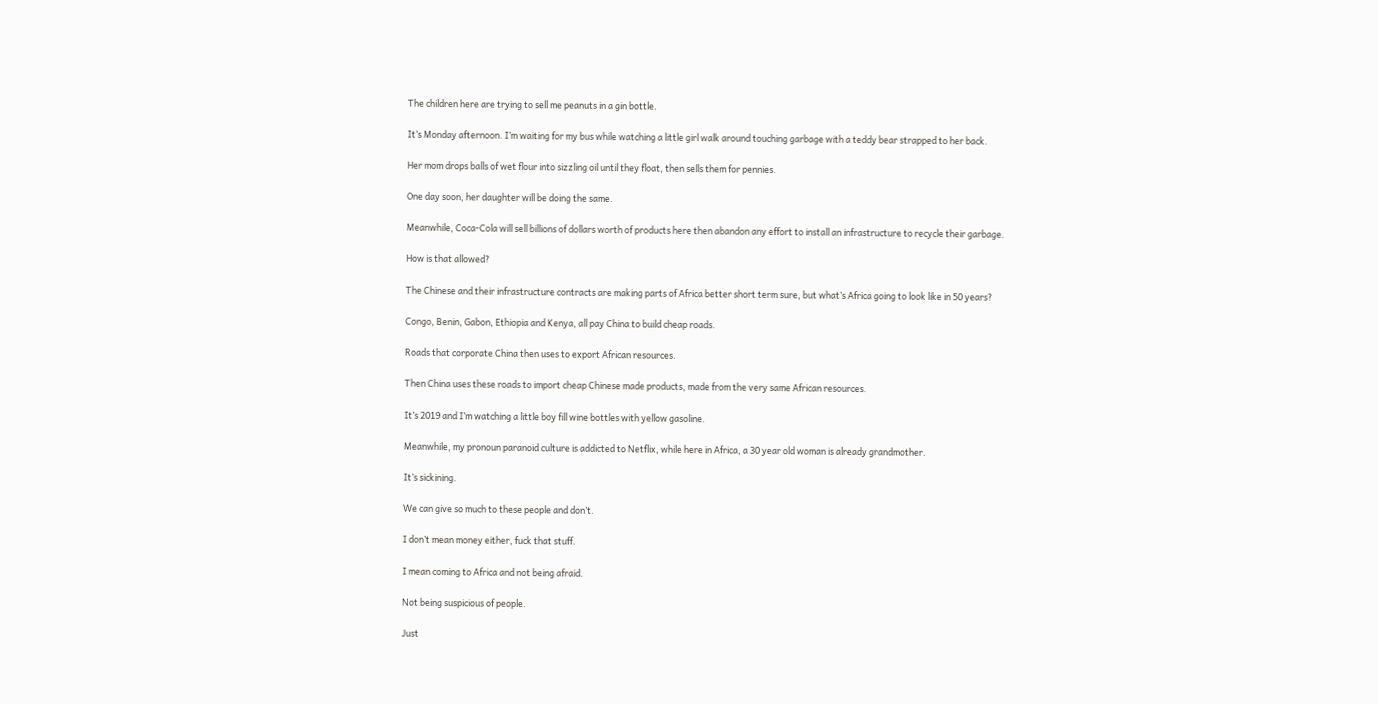The children here are trying to sell me peanuts in a gin bottle.

It’s Monday afternoon. I’m waiting for my bus while watching a little girl walk around touching garbage with a teddy bear strapped to her back.

Her mom drops balls of wet flour into sizzling oil until they float, then sells them for pennies.

One day soon, her daughter will be doing the same.

Meanwhile, Coca-Cola will sell billions of dollars worth of products here then abandon any effort to install an infrastructure to recycle their garbage.

How is that allowed?

The Chinese and their infrastructure contracts are making parts of Africa better short term sure, but what’s Africa going to look like in 50 years?

Congo, Benin, Gabon, Ethiopia and Kenya, all pay China to build cheap roads.

Roads that corporate China then uses to export African resources.

Then China uses these roads to import cheap Chinese made products, made from the very same African resources.

It’s 2019 and I’m watching a little boy fill wine bottles with yellow gasoline.

Meanwhile, my pronoun paranoid culture is addicted to Netflix, while here in Africa, a 30 year old woman is already grandmother.

It’s sickining.

We can give so much to these people and don’t.

I don’t mean money either, fuck that stuff.

I mean coming to Africa and not being afraid.

Not being suspicious of people.

Just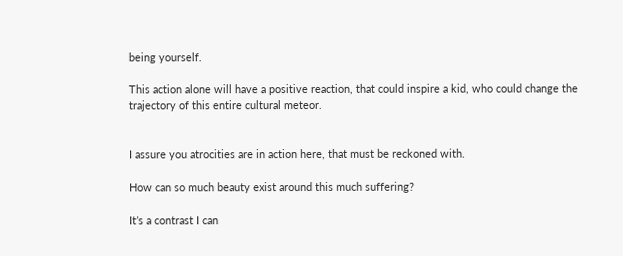being yourself.

This action alone will have a positive reaction, that could inspire a kid, who could change the trajectory of this entire cultural meteor.


I assure you atrocities are in action here, that must be reckoned with.

How can so much beauty exist around this much suffering?

It’s a contrast I can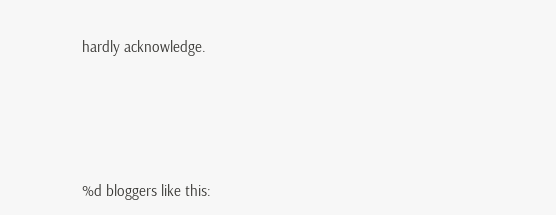hardly acknowledge.





%d bloggers like this: